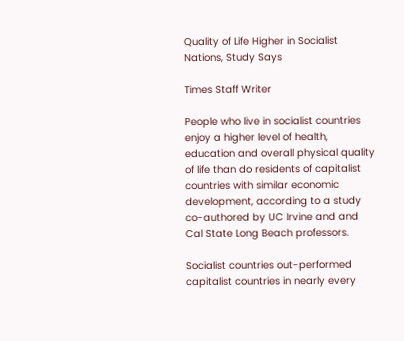Quality of Life Higher in Socialist Nations, Study Says

Times Staff Writer

People who live in socialist countries enjoy a higher level of health, education and overall physical quality of life than do residents of capitalist countries with similar economic development, according to a study co-authored by UC Irvine and and Cal State Long Beach professors.

Socialist countries out-performed capitalist countries in nearly every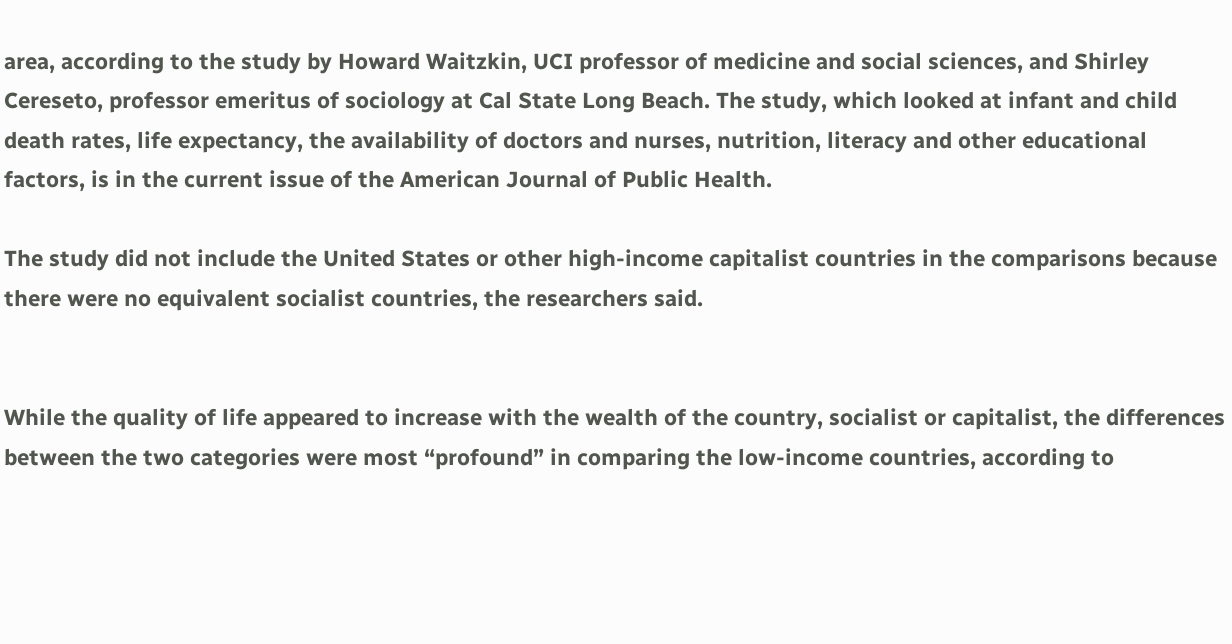area, according to the study by Howard Waitzkin, UCI professor of medicine and social sciences, and Shirley Cereseto, professor emeritus of sociology at Cal State Long Beach. The study, which looked at infant and child death rates, life expectancy, the availability of doctors and nurses, nutrition, literacy and other educational factors, is in the current issue of the American Journal of Public Health.

The study did not include the United States or other high-income capitalist countries in the comparisons because there were no equivalent socialist countries, the researchers said.


While the quality of life appeared to increase with the wealth of the country, socialist or capitalist, the differences between the two categories were most “profound” in comparing the low-income countries, according to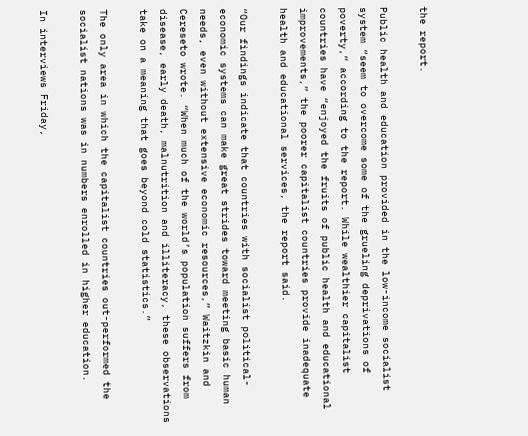the report.

Public health and education provided in the low-income socialist system “seem to overcome some of the grueling deprivations of poverty,” according to the report. While wealthier capitalist countries have “enjoyed the fruits of public health and educational improvements,” the poorer capitalist countries provide inadequate health and educational services, the report said.

“Our findings indicate that countries with socialist political-economic systems can make great strides toward meeting basic human needs, even without extensive economic resources,” Waitzkin and Cereseto wrote. “When much of the world’s population suffers from disease, early death, malnutrition and illiteracy, these observations take on a meaning that goes beyond cold statistics.”

The only area in which the capitalist countries out-performed the socialist nations was in numbers enrolled in higher education.

In interviews Friday,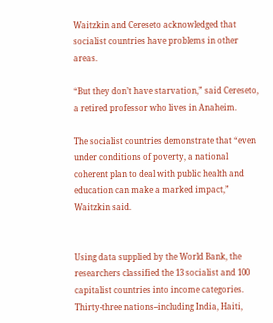Waitzkin and Cereseto acknowledged that socialist countries have problems in other areas.

“But they don’t have starvation,” said Cereseto, a retired professor who lives in Anaheim.

The socialist countries demonstrate that “even under conditions of poverty, a national coherent plan to deal with public health and education can make a marked impact,” Waitzkin said.


Using data supplied by the World Bank, the researchers classified the 13 socialist and 100 capitalist countries into income categories. Thirty-three nations--including India, Haiti,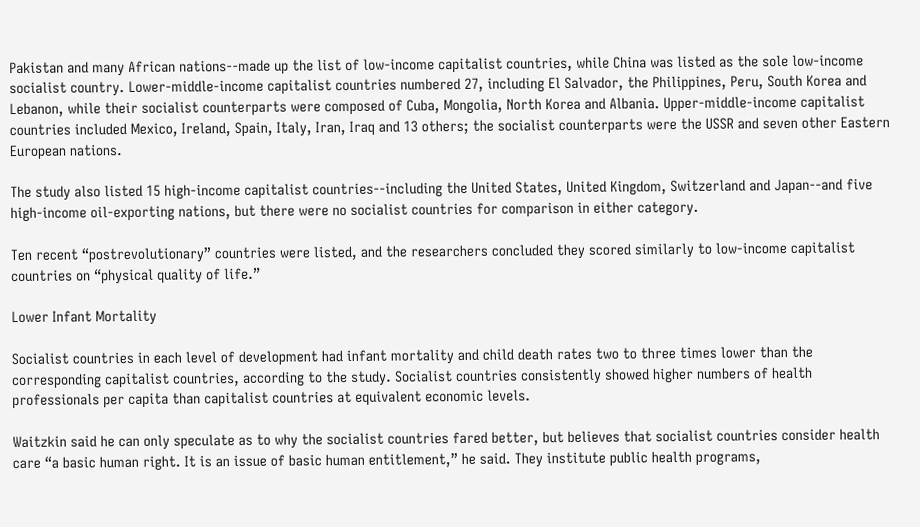Pakistan and many African nations--made up the list of low-income capitalist countries, while China was listed as the sole low-income socialist country. Lower-middle-income capitalist countries numbered 27, including El Salvador, the Philippines, Peru, South Korea and Lebanon, while their socialist counterparts were composed of Cuba, Mongolia, North Korea and Albania. Upper-middle-income capitalist countries included Mexico, Ireland, Spain, Italy, Iran, Iraq and 13 others; the socialist counterparts were the USSR and seven other Eastern European nations.

The study also listed 15 high-income capitalist countries--including the United States, United Kingdom, Switzerland and Japan--and five high-income oil-exporting nations, but there were no socialist countries for comparison in either category.

Ten recent “postrevolutionary” countries were listed, and the researchers concluded they scored similarly to low-income capitalist countries on “physical quality of life.”

Lower Infant Mortality

Socialist countries in each level of development had infant mortality and child death rates two to three times lower than the corresponding capitalist countries, according to the study. Socialist countries consistently showed higher numbers of health professionals per capita than capitalist countries at equivalent economic levels.

Waitzkin said he can only speculate as to why the socialist countries fared better, but believes that socialist countries consider health care “a basic human right. It is an issue of basic human entitlement,” he said. They institute public health programs,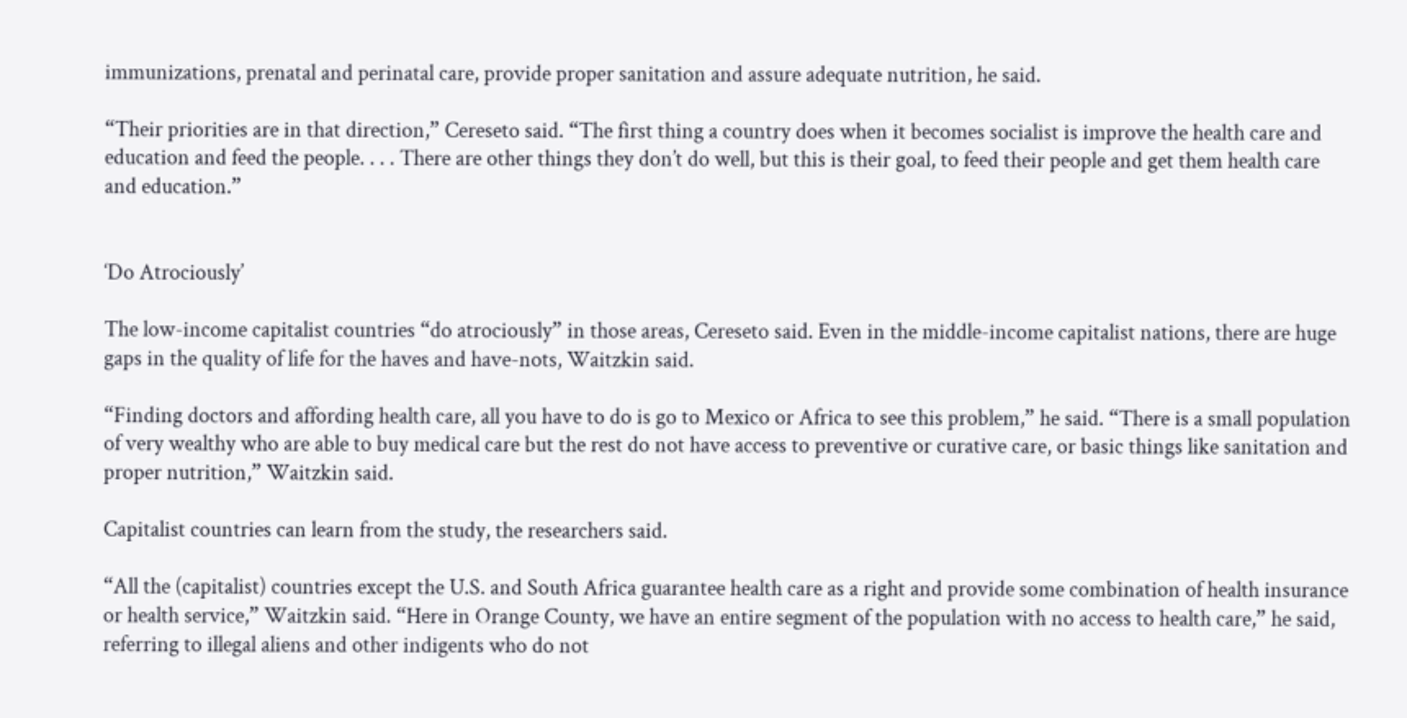immunizations, prenatal and perinatal care, provide proper sanitation and assure adequate nutrition, he said.

“Their priorities are in that direction,” Cereseto said. “The first thing a country does when it becomes socialist is improve the health care and education and feed the people. . . . There are other things they don’t do well, but this is their goal, to feed their people and get them health care and education.”


‘Do Atrociously’

The low-income capitalist countries “do atrociously” in those areas, Cereseto said. Even in the middle-income capitalist nations, there are huge gaps in the quality of life for the haves and have-nots, Waitzkin said.

“Finding doctors and affording health care, all you have to do is go to Mexico or Africa to see this problem,” he said. “There is a small population of very wealthy who are able to buy medical care but the rest do not have access to preventive or curative care, or basic things like sanitation and proper nutrition,” Waitzkin said.

Capitalist countries can learn from the study, the researchers said.

“All the (capitalist) countries except the U.S. and South Africa guarantee health care as a right and provide some combination of health insurance or health service,” Waitzkin said. “Here in Orange County, we have an entire segment of the population with no access to health care,” he said, referring to illegal aliens and other indigents who do not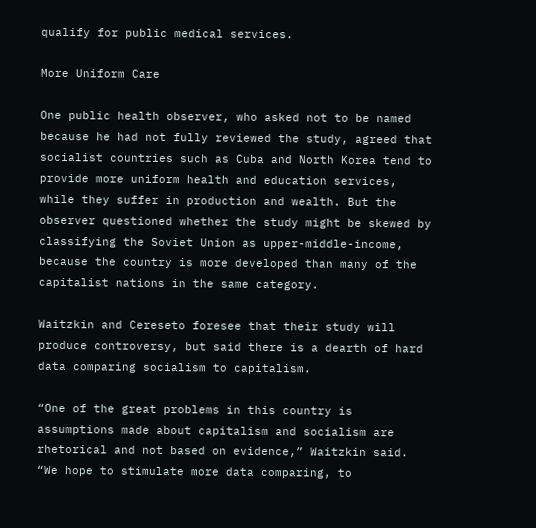qualify for public medical services.

More Uniform Care

One public health observer, who asked not to be named because he had not fully reviewed the study, agreed that socialist countries such as Cuba and North Korea tend to provide more uniform health and education services, while they suffer in production and wealth. But the observer questioned whether the study might be skewed by classifying the Soviet Union as upper-middle-income, because the country is more developed than many of the capitalist nations in the same category.

Waitzkin and Cereseto foresee that their study will produce controversy, but said there is a dearth of hard data comparing socialism to capitalism.

“One of the great problems in this country is assumptions made about capitalism and socialism are rhetorical and not based on evidence,” Waitzkin said. “We hope to stimulate more data comparing, to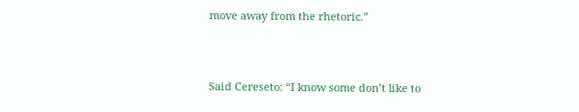move away from the rhetoric.”


Said Cereseto: “I know some don’t like to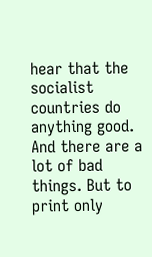hear that the socialist countries do anything good. And there are a lot of bad things. But to print only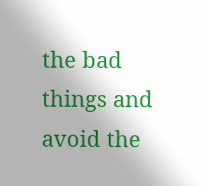the bad things and avoid the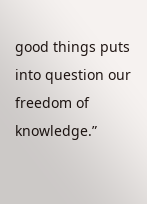good things puts into question our freedom of knowledge.”